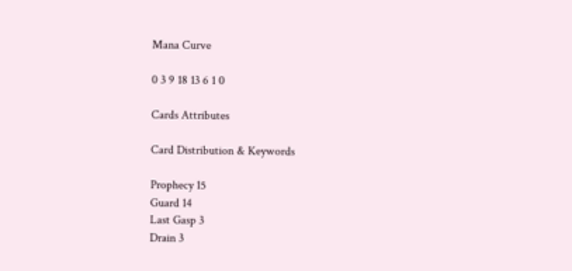Mana Curve

0 3 9 18 13 6 1 0

Cards Attributes

Card Distribution & Keywords

Prophecy 15
Guard 14
Last Gasp 3
Drain 3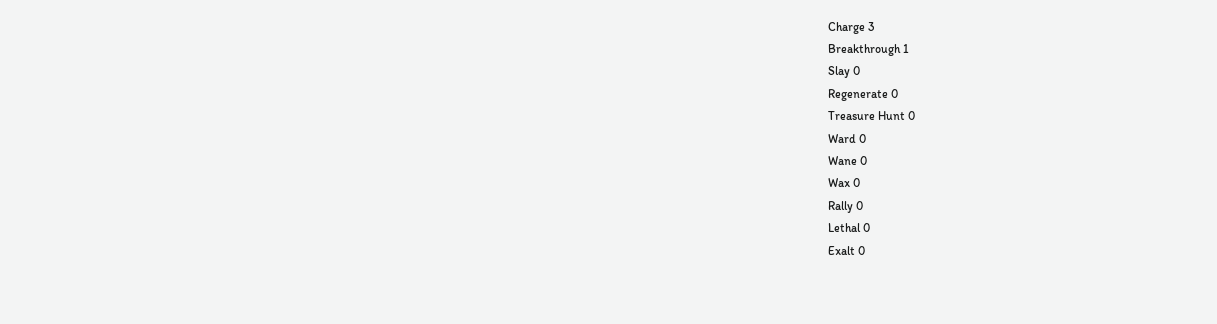Charge 3
Breakthrough 1
Slay 0
Regenerate 0
Treasure Hunt 0
Ward 0
Wane 0
Wax 0
Rally 0
Lethal 0
Exalt 0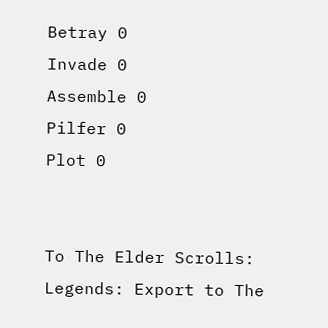Betray 0
Invade 0
Assemble 0
Pilfer 0
Plot 0


To The Elder Scrolls: Legends: Export to The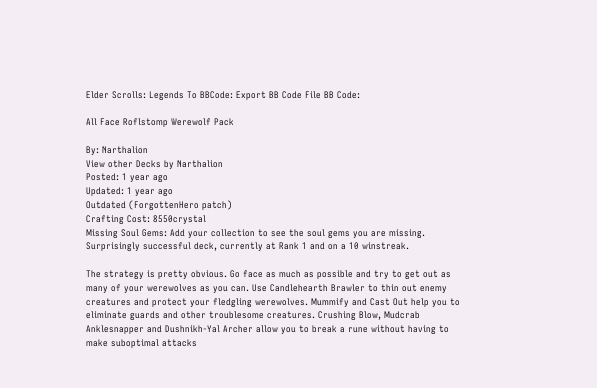Elder Scrolls: Legends To BBCode: Export BB Code File BB Code:

All Face Roflstomp Werewolf Pack

By: Narthalion
View other Decks by Narthalion
Posted: 1 year ago
Updated: 1 year ago
Outdated (ForgottenHero patch)
Crafting Cost: 8550crystal
Missing Soul Gems: Add your collection to see the soul gems you are missing.
Surprisingly successful deck, currently at Rank 1 and on a 10 winstreak.

The strategy is pretty obvious. Go face as much as possible and try to get out as many of your werewolves as you can. Use Candlehearth Brawler to thin out enemy creatures and protect your fledgling werewolves. Mummify and Cast Out help you to eliminate guards and other troublesome creatures. Crushing Blow, Mudcrab Anklesnapper and Dushnikh-Yal Archer allow you to break a rune without having to make suboptimal attacks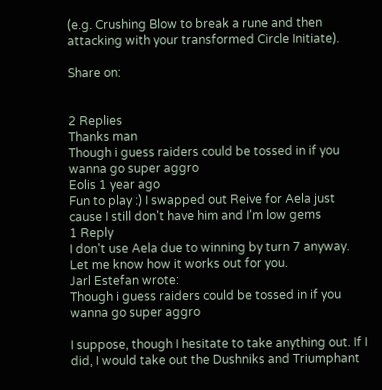(e.g. Crushing Blow to break a rune and then attacking with your transformed Circle Initiate).

Share on:


2 Replies
Thanks man
Though i guess raiders could be tossed in if you wanna go super aggro
Eolis 1 year ago
Fun to play :) I swapped out Reive for Aela just cause I still don't have him and I'm low gems
1 Reply
I don't use Aela due to winning by turn 7 anyway. Let me know how it works out for you.
Jarl Estefan wrote:
Though i guess raiders could be tossed in if you wanna go super aggro

I suppose, though I hesitate to take anything out. If I did, I would take out the Dushniks and Triumphant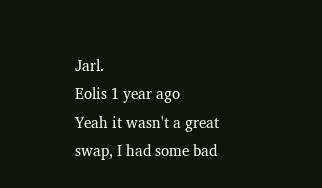Jarl.
Eolis 1 year ago
Yeah it wasn't a great swap, I had some bad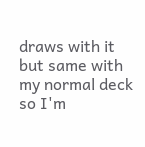draws with it but same with my normal deck so I'm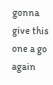gonna give this one a go again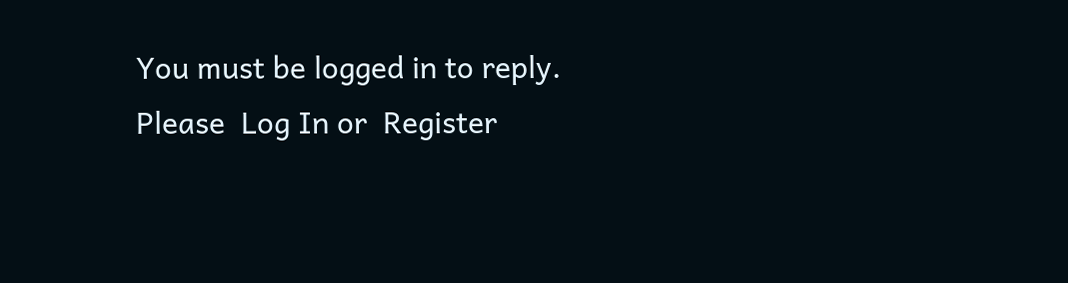You must be logged in to reply.
Please  Log In or  Register